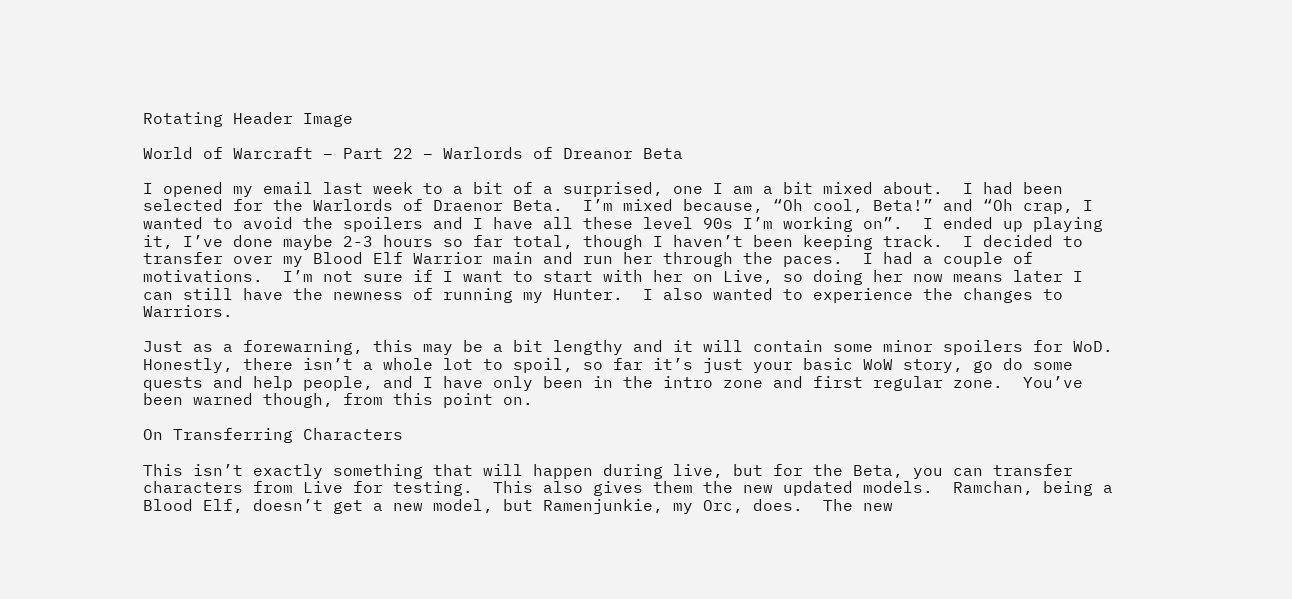Rotating Header Image

World of Warcraft – Part 22 – Warlords of Dreanor Beta

I opened my email last week to a bit of a surprised, one I am a bit mixed about.  I had been selected for the Warlords of Draenor Beta.  I’m mixed because, “Oh cool, Beta!” and “Oh crap, I wanted to avoid the spoilers and I have all these level 90s I’m working on”.  I ended up playing it, I’ve done maybe 2-3 hours so far total, though I haven’t been keeping track.  I decided to transfer over my Blood Elf Warrior main and run her through the paces.  I had a couple of motivations.  I’m not sure if I want to start with her on Live, so doing her now means later I can still have the newness of running my Hunter.  I also wanted to experience the changes to Warriors.

Just as a forewarning, this may be a bit lengthy and it will contain some minor spoilers for WoD.  Honestly, there isn’t a whole lot to spoil, so far it’s just your basic WoW story, go do some quests and help people, and I have only been in the intro zone and first regular zone.  You’ve been warned though, from this point on.

On Transferring Characters

This isn’t exactly something that will happen during live, but for the Beta, you can transfer characters from Live for testing.  This also gives them the new updated models.  Ramchan, being a Blood Elf, doesn’t get a new model, but Ramenjunkie, my Orc, does.  The new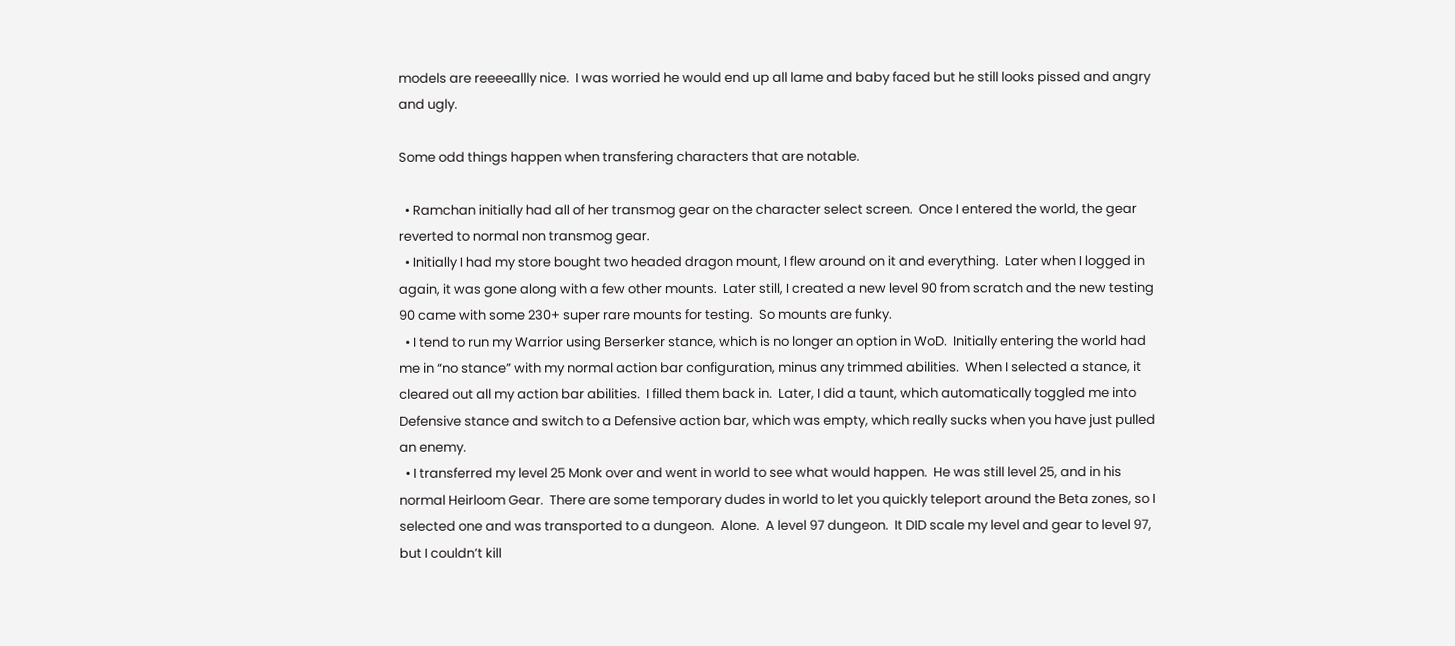models are reeeeallly nice.  I was worried he would end up all lame and baby faced but he still looks pissed and angry and ugly.

Some odd things happen when transfering characters that are notable.

  • Ramchan initially had all of her transmog gear on the character select screen.  Once I entered the world, the gear reverted to normal non transmog gear.
  • Initially I had my store bought two headed dragon mount, I flew around on it and everything.  Later when I logged in again, it was gone along with a few other mounts.  Later still, I created a new level 90 from scratch and the new testing 90 came with some 230+ super rare mounts for testing.  So mounts are funky.
  • I tend to run my Warrior using Berserker stance, which is no longer an option in WoD.  Initially entering the world had me in “no stance” with my normal action bar configuration, minus any trimmed abilities.  When I selected a stance, it cleared out all my action bar abilities.  I filled them back in.  Later, I did a taunt, which automatically toggled me into Defensive stance and switch to a Defensive action bar, which was empty, which really sucks when you have just pulled an enemy.
  • I transferred my level 25 Monk over and went in world to see what would happen.  He was still level 25, and in his normal Heirloom Gear.  There are some temporary dudes in world to let you quickly teleport around the Beta zones, so I selected one and was transported to a dungeon.  Alone.  A level 97 dungeon.  It DID scale my level and gear to level 97, but I couldn’t kill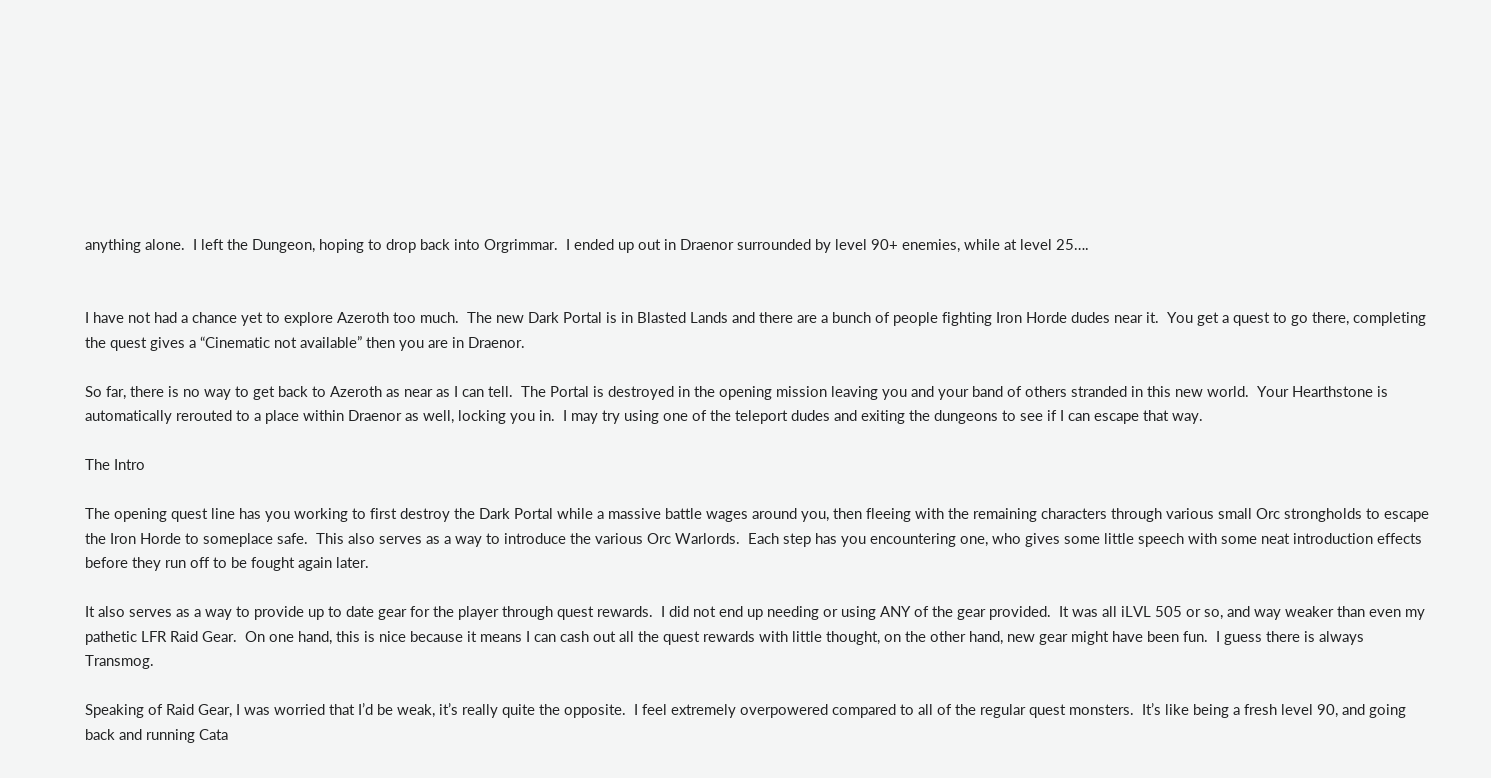anything alone.  I left the Dungeon, hoping to drop back into Orgrimmar.  I ended up out in Draenor surrounded by level 90+ enemies, while at level 25….


I have not had a chance yet to explore Azeroth too much.  The new Dark Portal is in Blasted Lands and there are a bunch of people fighting Iron Horde dudes near it.  You get a quest to go there, completing the quest gives a “Cinematic not available” then you are in Draenor.

So far, there is no way to get back to Azeroth as near as I can tell.  The Portal is destroyed in the opening mission leaving you and your band of others stranded in this new world.  Your Hearthstone is automatically rerouted to a place within Draenor as well, locking you in.  I may try using one of the teleport dudes and exiting the dungeons to see if I can escape that way.

The Intro

The opening quest line has you working to first destroy the Dark Portal while a massive battle wages around you, then fleeing with the remaining characters through various small Orc strongholds to escape the Iron Horde to someplace safe.  This also serves as a way to introduce the various Orc Warlords.  Each step has you encountering one, who gives some little speech with some neat introduction effects before they run off to be fought again later.

It also serves as a way to provide up to date gear for the player through quest rewards.  I did not end up needing or using ANY of the gear provided.  It was all iLVL 505 or so, and way weaker than even my pathetic LFR Raid Gear.  On one hand, this is nice because it means I can cash out all the quest rewards with little thought, on the other hand, new gear might have been fun.  I guess there is always Transmog.

Speaking of Raid Gear, I was worried that I’d be weak, it’s really quite the opposite.  I feel extremely overpowered compared to all of the regular quest monsters.  It’s like being a fresh level 90, and going back and running Cata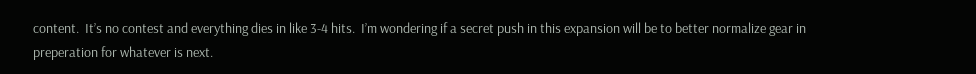content.  It’s no contest and everything dies in like 3-4 hits.  I’m wondering if a secret push in this expansion will be to better normalize gear in preperation for whatever is next.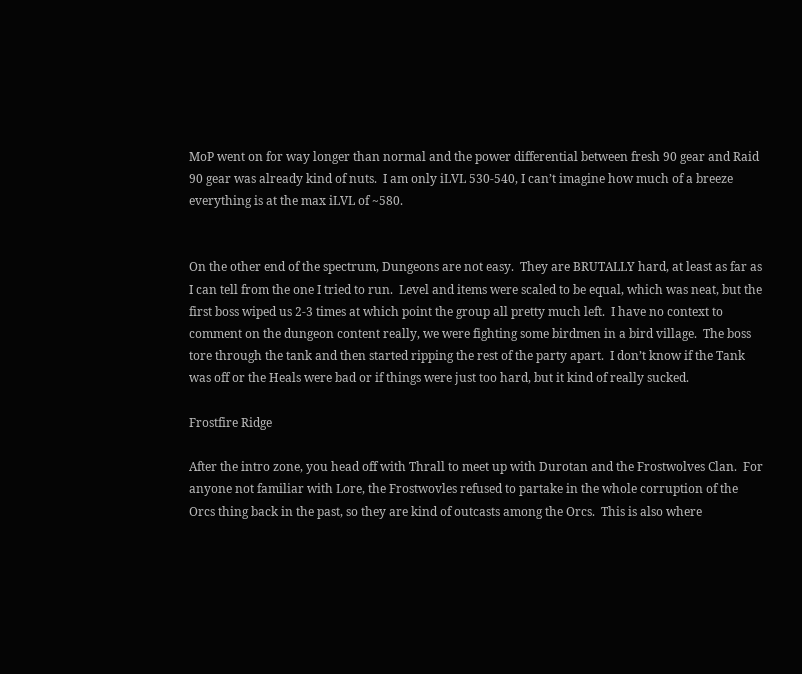MoP went on for way longer than normal and the power differential between fresh 90 gear and Raid 90 gear was already kind of nuts.  I am only iLVL 530-540, I can’t imagine how much of a breeze everything is at the max iLVL of ~580.


On the other end of the spectrum, Dungeons are not easy.  They are BRUTALLY hard, at least as far as I can tell from the one I tried to run.  Level and items were scaled to be equal, which was neat, but the first boss wiped us 2-3 times at which point the group all pretty much left.  I have no context to comment on the dungeon content really, we were fighting some birdmen in a bird village.  The boss tore through the tank and then started ripping the rest of the party apart.  I don’t know if the Tank was off or the Heals were bad or if things were just too hard, but it kind of really sucked.

Frostfire Ridge

After the intro zone, you head off with Thrall to meet up with Durotan and the Frostwolves Clan.  For anyone not familiar with Lore, the Frostwovles refused to partake in the whole corruption of the Orcs thing back in the past, so they are kind of outcasts among the Orcs.  This is also where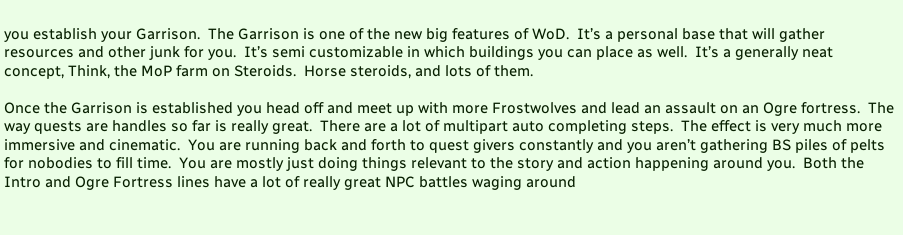you establish your Garrison.  The Garrison is one of the new big features of WoD.  It’s a personal base that will gather resources and other junk for you.  It’s semi customizable in which buildings you can place as well.  It’s a generally neat concept, Think, the MoP farm on Steroids.  Horse steroids, and lots of them.

Once the Garrison is established you head off and meet up with more Frostwolves and lead an assault on an Ogre fortress.  The way quests are handles so far is really great.  There are a lot of multipart auto completing steps.  The effect is very much more immersive and cinematic.  You are running back and forth to quest givers constantly and you aren’t gathering BS piles of pelts for nobodies to fill time.  You are mostly just doing things relevant to the story and action happening around you.  Both the Intro and Ogre Fortress lines have a lot of really great NPC battles waging around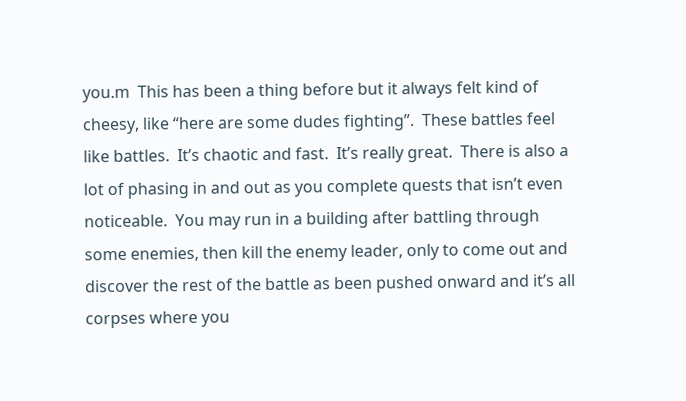you.m  This has been a thing before but it always felt kind of cheesy, like “here are some dudes fighting”.  These battles feel like battles.  It’s chaotic and fast.  It’s really great.  There is also a lot of phasing in and out as you complete quests that isn’t even noticeable.  You may run in a building after battling through some enemies, then kill the enemy leader, only to come out and discover the rest of the battle as been pushed onward and it’s all corpses where you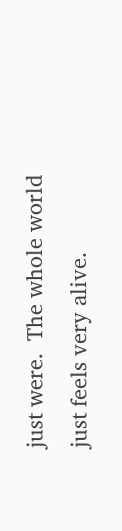just were.  The whole world just feels very alive.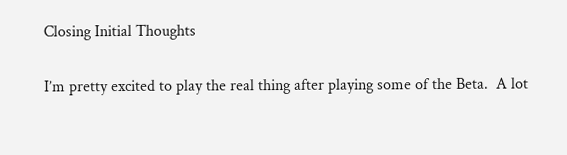Closing Initial Thoughts

I’m pretty excited to play the real thing after playing some of the Beta.  A lot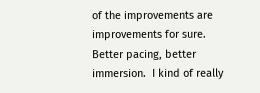of the improvements are improvements for sure.  Better pacing, better immersion.  I kind of really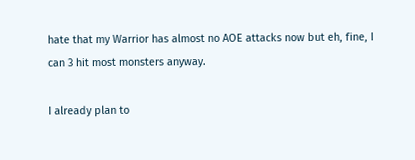hate that my Warrior has almost no AOE attacks now but eh, fine, I can 3 hit most monsters anyway.

I already plan to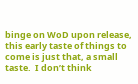binge on WoD upon release, this early taste of things to come is just that, a small taste.  I don’t think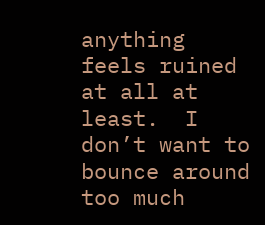anything feels ruined at all at least.  I don’t want to bounce around too much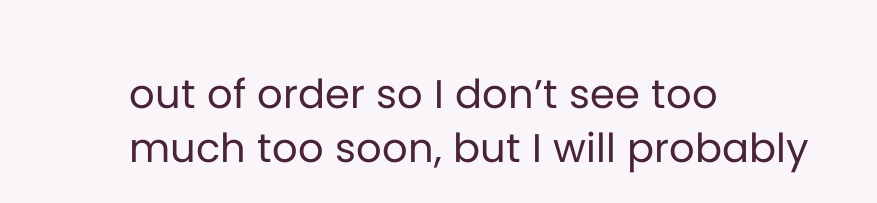out of order so I don’t see too much too soon, but I will probably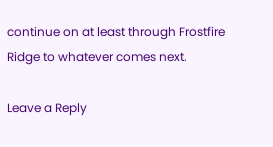continue on at least through Frostfire Ridge to whatever comes next.

Leave a Reply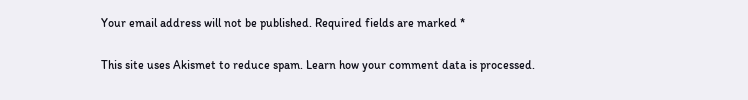Your email address will not be published. Required fields are marked *

This site uses Akismet to reduce spam. Learn how your comment data is processed.